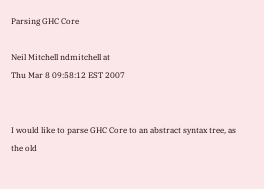Parsing GHC Core

Neil Mitchell ndmitchell at
Thu Mar 8 09:58:12 EST 2007


I would like to parse GHC Core to an abstract syntax tree, as the old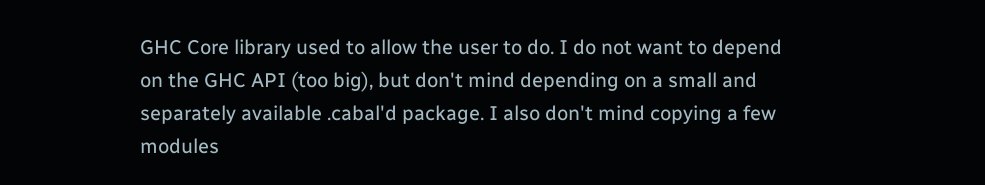GHC Core library used to allow the user to do. I do not want to depend
on the GHC API (too big), but don't mind depending on a small and
separately available .cabal'd package. I also don't mind copying a few
modules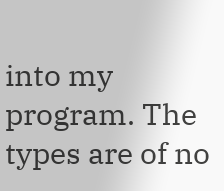into my program. The types are of no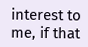interest to me, if that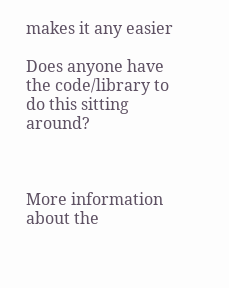makes it any easier

Does anyone have the code/library to do this sitting around?



More information about the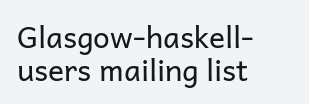Glasgow-haskell-users mailing list